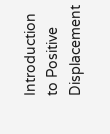Introduction to Positive Displacement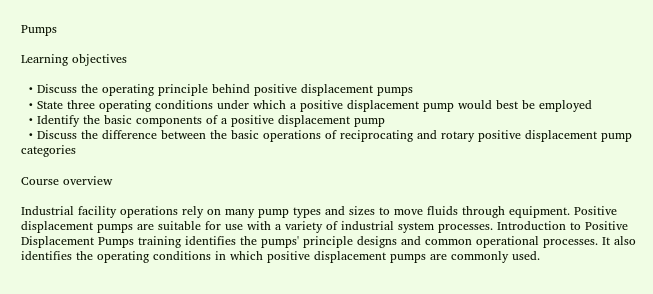Pumps

Learning objectives

  • Discuss the operating principle behind positive displacement pumps
  • State three operating conditions under which a positive displacement pump would best be employed
  • Identify the basic components of a positive displacement pump
  • Discuss the difference between the basic operations of reciprocating and rotary positive displacement pump categories

Course overview

Industrial facility operations rely on many pump types and sizes to move fluids through equipment. Positive displacement pumps are suitable for use with a variety of industrial system processes. Introduction to Positive Displacement Pumps training identifies the pumps' principle designs and common operational processes. It also identifies the operating conditions in which positive displacement pumps are commonly used.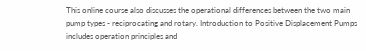This online course also discusses the operational differences between the two main pump types - reciprocating and rotary. Introduction to Positive Displacement Pumps includes operation principles and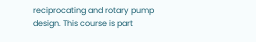reciprocating and rotary pump design. This course is part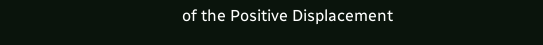of the Positive Displacement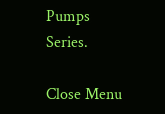Pumps Series.

Close Menu